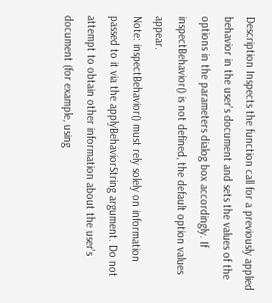Description Inspects the function call for a previously applied behavior in the user's document and sets the values of the options in the parameters dialog box accordingly. If inspectBehavior() is not defined, the default option values appear.
Note: inspectBehavior() must rely solely on information passed to it via the applyBehaviorString argument. Do not attempt to obtain other information about the user's document (for example, using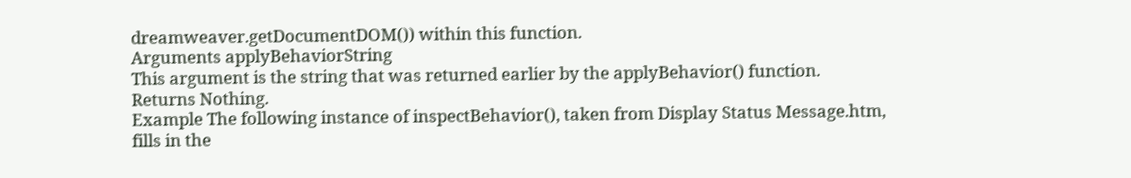dreamweaver.getDocumentDOM()) within this function.
Arguments applyBehaviorString
This argument is the string that was returned earlier by the applyBehavior() function.
Returns Nothing.
Example The following instance of inspectBehavior(), taken from Display Status Message.htm, fills in the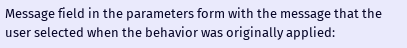Message field in the parameters form with the message that the user selected when the behavior was originally applied: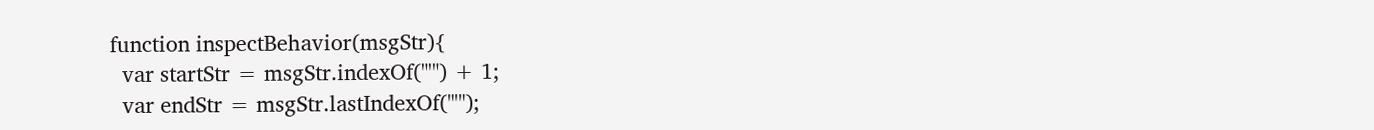function inspectBehavior(msgStr){
  var startStr = msgStr.indexOf("'") + 1;
  var endStr = msgStr.lastIndexOf("'");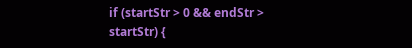if (startStr > 0 && endStr > startStr) {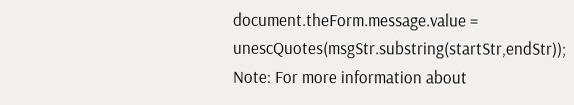document.theForm.message.value = unescQuotes(msgStr.substring(startStr,endStr));
Note: For more information about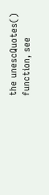the unescQuotes() function, see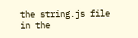the string.js file in the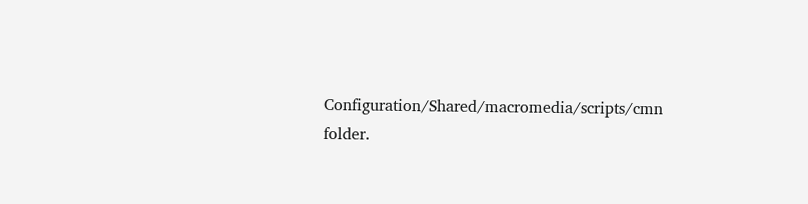Configuration/Shared/macromedia/scripts/cmn folder.